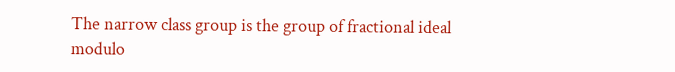The narrow class group is the group of fractional ideal modulo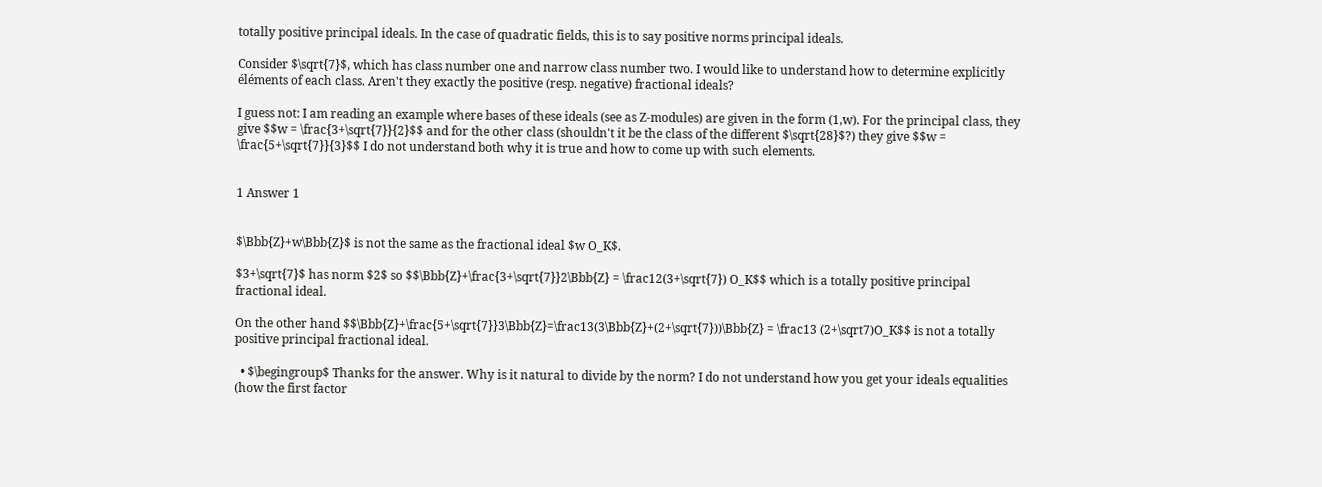totally positive principal ideals. In the case of quadratic fields, this is to say positive norms principal ideals.

Consider $\sqrt{7}$, which has class number one and narrow class number two. I would like to understand how to determine explicitly éléments of each class. Aren't they exactly the positive (resp. negative) fractional ideals?

I guess not: I am reading an example where bases of these ideals (see as Z-modules) are given in the form (1,w). For the principal class, they give $$w = \frac{3+\sqrt{7}}{2}$$ and for the other class (shouldn't it be the class of the different $\sqrt{28}$?) they give $$w = \frac{5+\sqrt{7}}{3}$$ I do not understand both why it is true and how to come up with such elements.


1 Answer 1


$\Bbb{Z}+w\Bbb{Z}$ is not the same as the fractional ideal $w O_K$.

$3+\sqrt{7}$ has norm $2$ so $$\Bbb{Z}+\frac{3+\sqrt{7}}2\Bbb{Z} = \frac12(3+\sqrt{7}) O_K$$ which is a totally positive principal fractional ideal.

On the other hand $$\Bbb{Z}+\frac{5+\sqrt{7}}3\Bbb{Z}=\frac13(3\Bbb{Z}+(2+\sqrt{7}))\Bbb{Z} = \frac13 (2+\sqrt7)O_K$$ is not a totally positive principal fractional ideal.

  • $\begingroup$ Thanks for the answer. Why is it natural to divide by the norm? I do not understand how you get your ideals equalities (how the first factor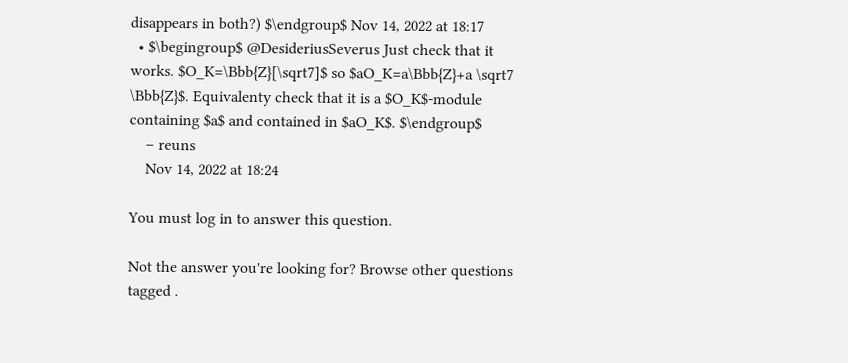disappears in both?) $\endgroup$ Nov 14, 2022 at 18:17
  • $\begingroup$ @DesideriusSeverus Just check that it works. $O_K=\Bbb{Z}[\sqrt7]$ so $aO_K=a\Bbb{Z}+a \sqrt7 \Bbb{Z}$. Equivalenty check that it is a $O_K$-module containing $a$ and contained in $aO_K$. $\endgroup$
    – reuns
    Nov 14, 2022 at 18:24

You must log in to answer this question.

Not the answer you're looking for? Browse other questions tagged .